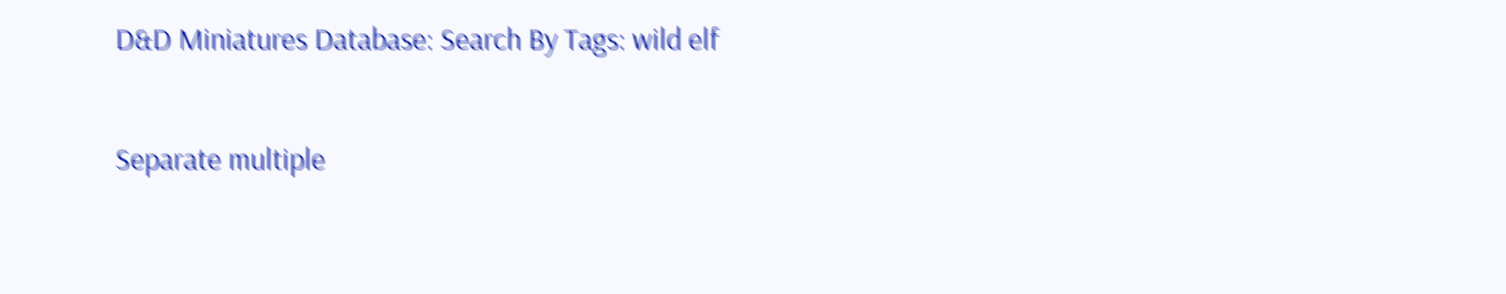D&D Miniatures Database: Search By Tags: wild elf

Separate multiple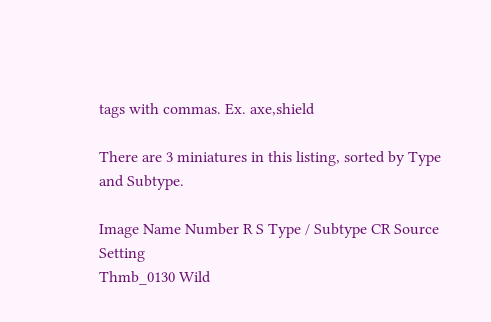tags with commas. Ex. axe,shield

There are 3 miniatures in this listing, sorted by Type and Subtype.

Image Name Number R S Type / Subtype CR Source Setting
Thmb_0130 Wild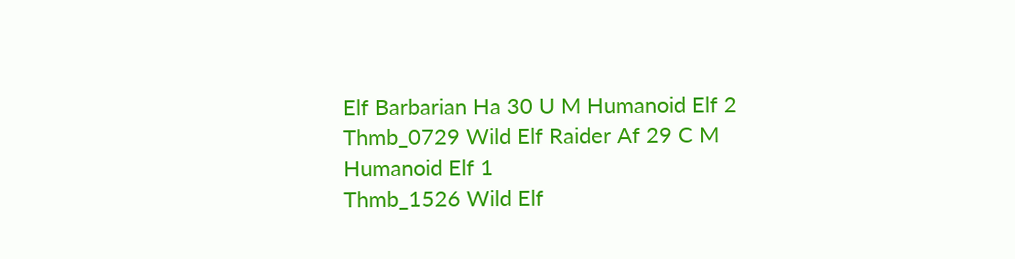Elf Barbarian Ha 30 U M Humanoid Elf 2
Thmb_0729 Wild Elf Raider Af 29 C M Humanoid Elf 1
Thmb_1526 Wild Elf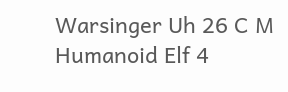Warsinger Uh 26 C M Humanoid Elf 4